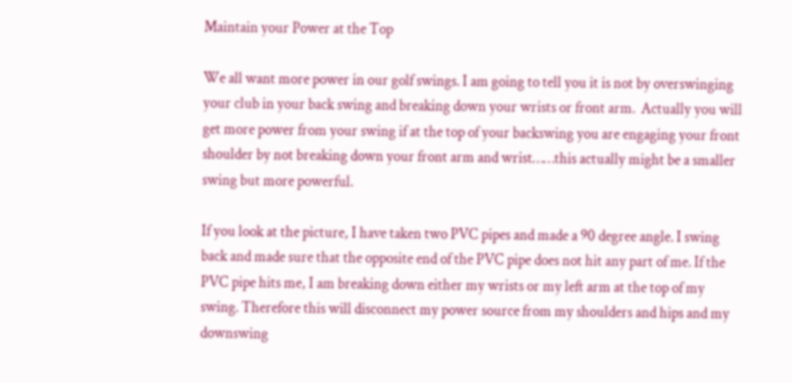Maintain your Power at the Top

We all want more power in our golf swings. I am going to tell you it is not by overswinging your club in your back swing and breaking down your wrists or front arm.  Actually you will get more power from your swing if at the top of your backswing you are engaging your front shoulder by not breaking down your front arm and wrist……this actually might be a smaller swing but more powerful.

If you look at the picture, I have taken two PVC pipes and made a 90 degree angle. I swing back and made sure that the opposite end of the PVC pipe does not hit any part of me. If the PVC pipe hits me, I am breaking down either my wrists or my left arm at the top of my swing. Therefore this will disconnect my power source from my shoulders and hips and my downswing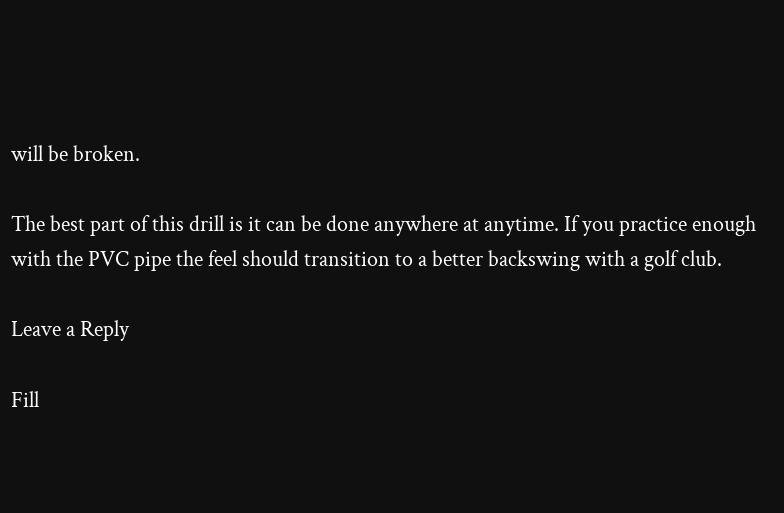will be broken.

The best part of this drill is it can be done anywhere at anytime. If you practice enough with the PVC pipe the feel should transition to a better backswing with a golf club.

Leave a Reply

Fill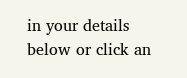in your details below or click an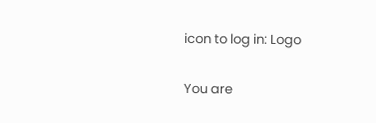icon to log in: Logo

You are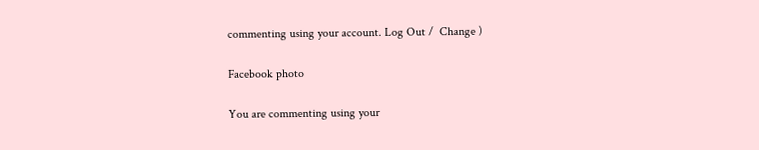commenting using your account. Log Out /  Change )

Facebook photo

You are commenting using your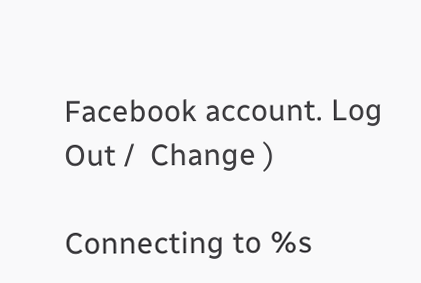Facebook account. Log Out /  Change )

Connecting to %s